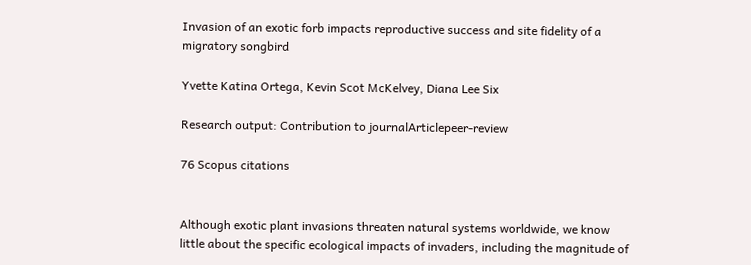Invasion of an exotic forb impacts reproductive success and site fidelity of a migratory songbird

Yvette Katina Ortega, Kevin Scot McKelvey, Diana Lee Six

Research output: Contribution to journalArticlepeer-review

76 Scopus citations


Although exotic plant invasions threaten natural systems worldwide, we know little about the specific ecological impacts of invaders, including the magnitude of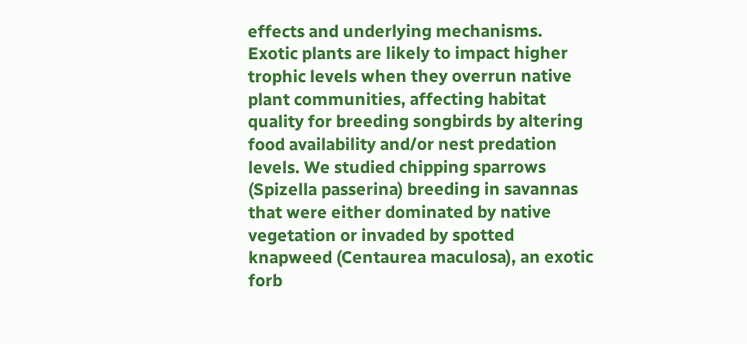effects and underlying mechanisms. Exotic plants are likely to impact higher trophic levels when they overrun native plant communities, affecting habitat quality for breeding songbirds by altering food availability and/or nest predation levels. We studied chipping sparrows (Spizella passerina) breeding in savannas that were either dominated by native vegetation or invaded by spotted knapweed (Centaurea maculosa), an exotic forb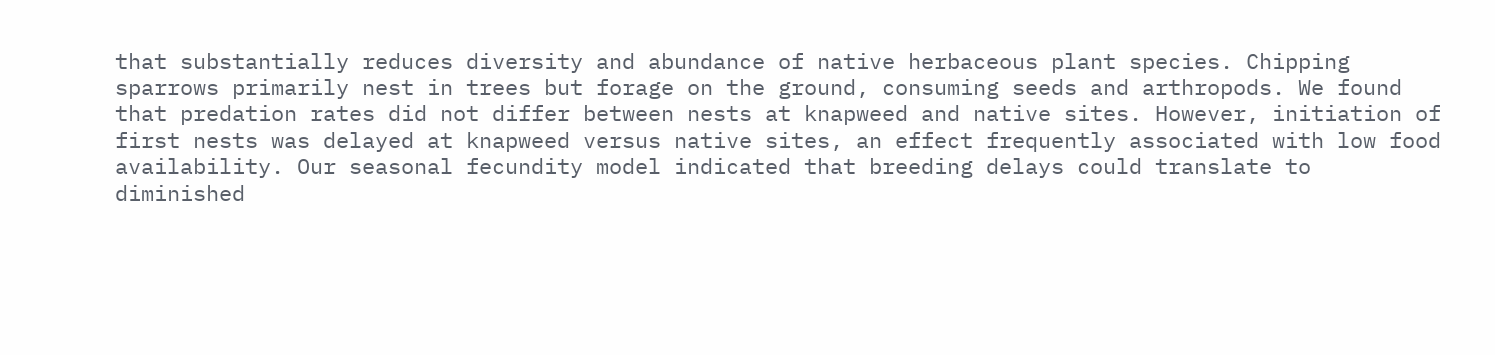that substantially reduces diversity and abundance of native herbaceous plant species. Chipping sparrows primarily nest in trees but forage on the ground, consuming seeds and arthropods. We found that predation rates did not differ between nests at knapweed and native sites. However, initiation of first nests was delayed at knapweed versus native sites, an effect frequently associated with low food availability. Our seasonal fecundity model indicated that breeding delays could translate to diminished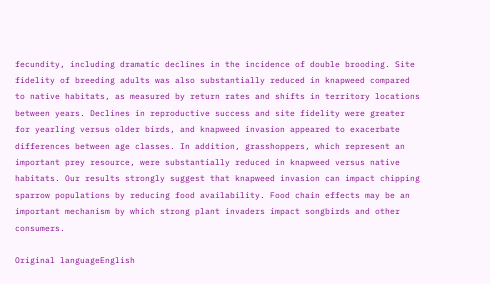fecundity, including dramatic declines in the incidence of double brooding. Site fidelity of breeding adults was also substantially reduced in knapweed compared to native habitats, as measured by return rates and shifts in territory locations between years. Declines in reproductive success and site fidelity were greater for yearling versus older birds, and knapweed invasion appeared to exacerbate differences between age classes. In addition, grasshoppers, which represent an important prey resource, were substantially reduced in knapweed versus native habitats. Our results strongly suggest that knapweed invasion can impact chipping sparrow populations by reducing food availability. Food chain effects may be an important mechanism by which strong plant invaders impact songbirds and other consumers.

Original languageEnglish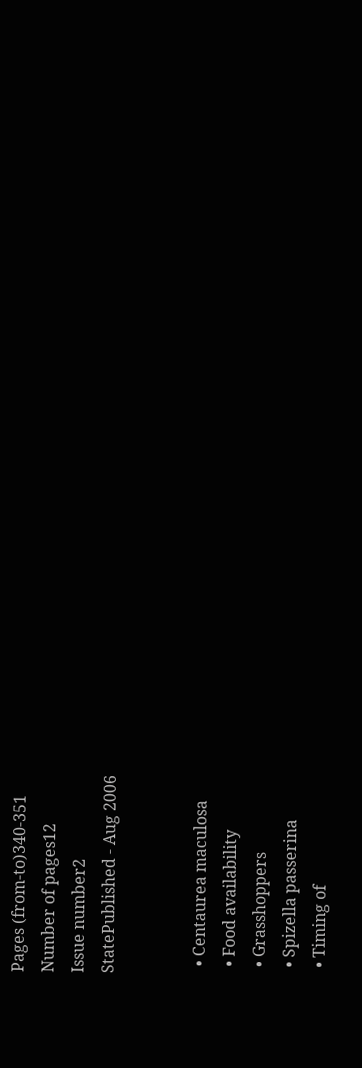Pages (from-to)340-351
Number of pages12
Issue number2
StatePublished - Aug 2006


  • Centaurea maculosa
  • Food availability
  • Grasshoppers
  • Spizella passerina
  • Timing of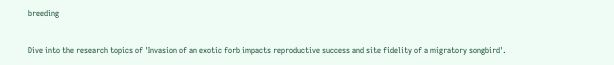breeding


Dive into the research topics of 'Invasion of an exotic forb impacts reproductive success and site fidelity of a migratory songbird'.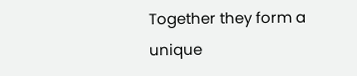Together they form a unique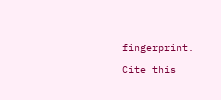fingerprint.

Cite this